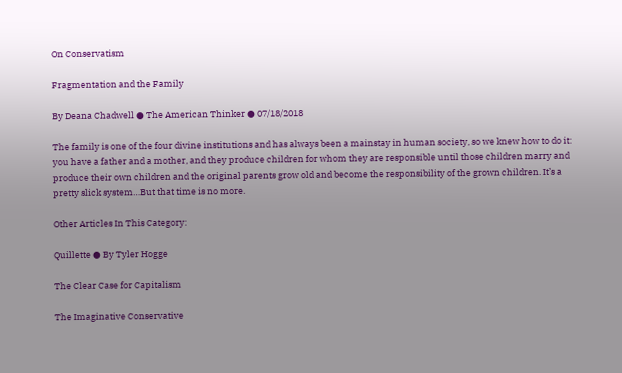On Conservatism

Fragmentation and the Family

By Deana Chadwell ● The American Thinker ● 07/18/2018

The family is one of the four divine institutions and has always been a mainstay in human society, so we knew how to do it: you have a father and a mother, and they produce children for whom they are responsible until those children marry and produce their own children and the original parents grow old and become the responsibility of the grown children. It’s a pretty slick system…But that time is no more.

Other Articles In This Category:

Quillette ● By Tyler Hogge

The Clear Case for Capitalism

The Imaginative Conservative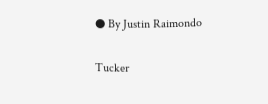● By Justin Raimondo

Tucker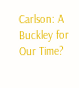Carlson: A Buckley for Our Time?